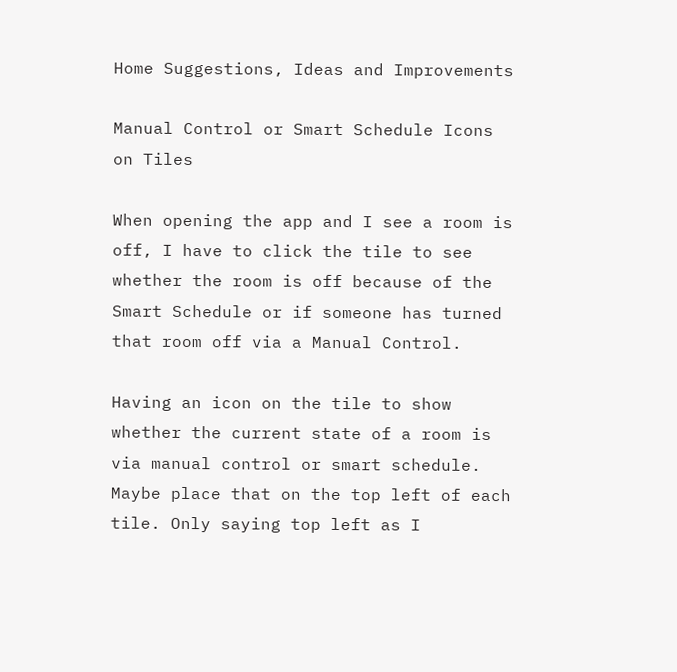Home Suggestions, Ideas and Improvements

Manual Control or Smart Schedule Icons on Tiles

When opening the app and I see a room is off, I have to click the tile to see whether the room is off because of the Smart Schedule or if someone has turned that room off via a Manual Control.

Having an icon on the tile to show whether the current state of a room is via manual control or smart schedule. Maybe place that on the top left of each tile. Only saying top left as I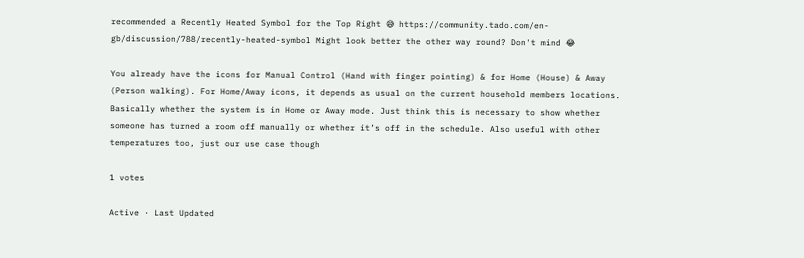recommended a Recently Heated Symbol for the Top Right 😅 https://community.tado.com/en-gb/discussion/788/recently-heated-symbol Might look better the other way round? Don't mind 😂

You already have the icons for Manual Control (Hand with finger pointing) & for Home (House) & Away (Person walking). For Home/Away icons, it depends as usual on the current household members locations. Basically whether the system is in Home or Away mode. Just think this is necessary to show whether someone has turned a room off manually or whether it’s off in the schedule. Also useful with other temperatures too, just our use case though

1 votes

Active · Last Updated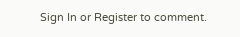Sign In or Register to comment.